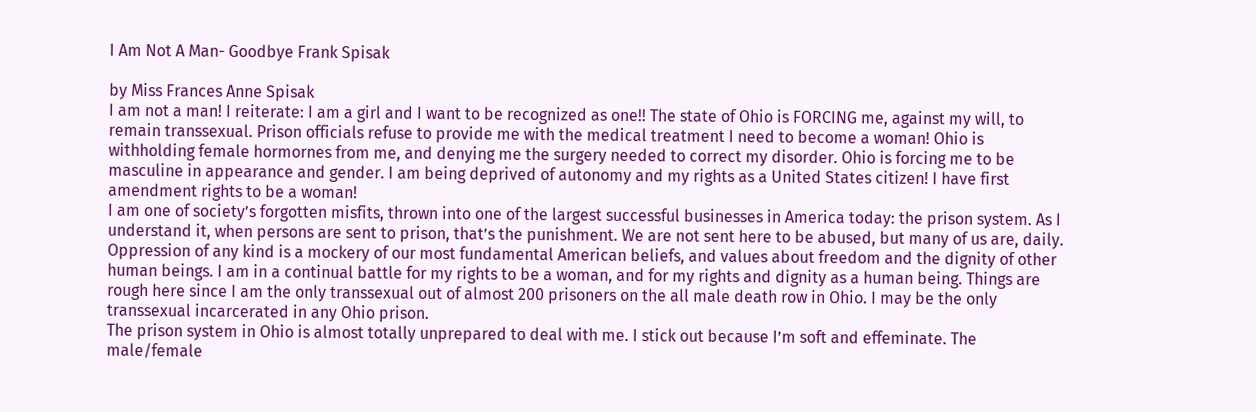I Am Not A Man- Goodbye Frank Spisak

by Miss Frances Anne Spisak
I am not a man! I reiterate: I am a girl and I want to be recognized as one!! The state of Ohio is FORCING me, against my will, to remain transsexual. Prison officials refuse to provide me with the medical treatment I need to become a woman! Ohio is withholding female hormornes from me, and denying me the surgery needed to correct my disorder. Ohio is forcing me to be masculine in appearance and gender. I am being deprived of autonomy and my rights as a United States citizen! I have first amendment rights to be a woman!
I am one of society’s forgotten misfits, thrown into one of the largest successful businesses in America today: the prison system. As I understand it, when persons are sent to prison, that’s the punishment. We are not sent here to be abused, but many of us are, daily. Oppression of any kind is a mockery of our most fundamental American beliefs, and values about freedom and the dignity of other human beings. I am in a continual battle for my rights to be a woman, and for my rights and dignity as a human being. Things are rough here since I am the only transsexual out of almost 200 prisoners on the all male death row in Ohio. I may be the only transsexual incarcerated in any Ohio prison.
The prison system in Ohio is almost totally unprepared to deal with me. I stick out because I’m soft and effeminate. The male/female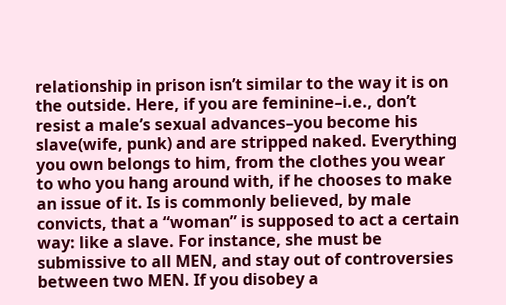relationship in prison isn’t similar to the way it is on the outside. Here, if you are feminine–i.e., don’t resist a male’s sexual advances–you become his slave(wife, punk) and are stripped naked. Everything you own belongs to him, from the clothes you wear to who you hang around with, if he chooses to make an issue of it. Is is commonly believed, by male convicts, that a “woman” is supposed to act a certain way: like a slave. For instance, she must be submissive to all MEN, and stay out of controversies between two MEN. If you disobey a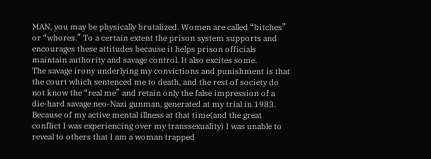MAN, you may be physically brutalized. Women are called “bitches” or “whores.” To a certain extent the prison system supports and encourages these attitudes because it helps prison officials maintain authority and savage control. It also excites some.
The savage irony underlying my convictions and punishment is that the court which sentenced me to death, and the rest of society do not know the “real me” and retain only the false impression of a die-hard savage neo-Nazi gunman, generated at my trial in 1983. Because of my active mental illness at that time(and the great conflict I was experiencing over my transsexuality) I was unable to reveal to others that I am a woman trapped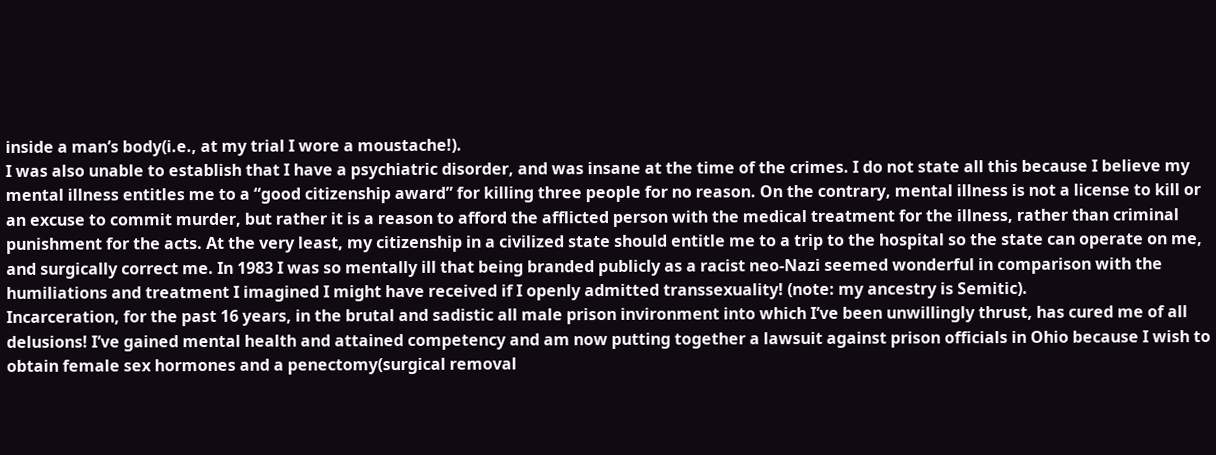inside a man’s body(i.e., at my trial I wore a moustache!).
I was also unable to establish that I have a psychiatric disorder, and was insane at the time of the crimes. I do not state all this because I believe my mental illness entitles me to a “good citizenship award” for killing three people for no reason. On the contrary, mental illness is not a license to kill or an excuse to commit murder, but rather it is a reason to afford the afflicted person with the medical treatment for the illness, rather than criminal punishment for the acts. At the very least, my citizenship in a civilized state should entitle me to a trip to the hospital so the state can operate on me, and surgically correct me. In 1983 I was so mentally ill that being branded publicly as a racist neo-Nazi seemed wonderful in comparison with the humiliations and treatment I imagined I might have received if I openly admitted transsexuality! (note: my ancestry is Semitic).
Incarceration, for the past 16 years, in the brutal and sadistic all male prison invironment into which I’ve been unwillingly thrust, has cured me of all delusions! I’ve gained mental health and attained competency and am now putting together a lawsuit against prison officials in Ohio because I wish to obtain female sex hormones and a penectomy(surgical removal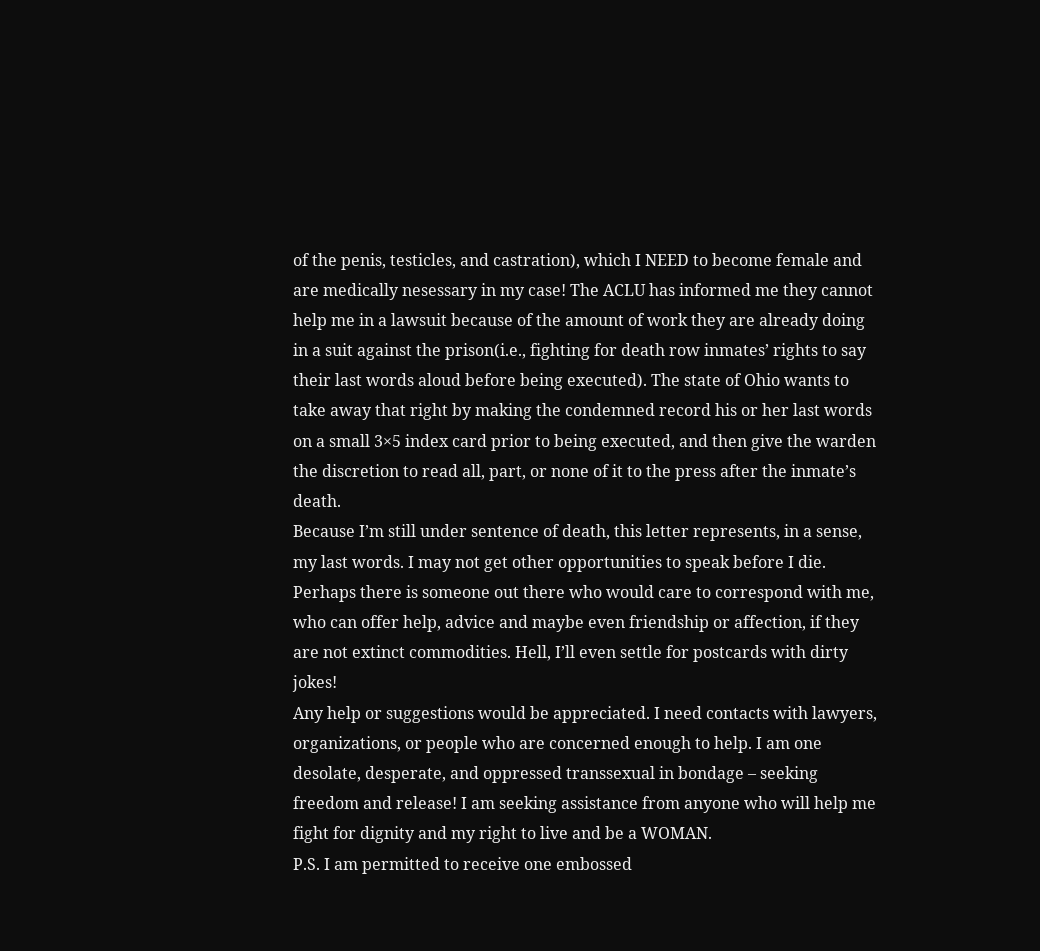of the penis, testicles, and castration), which I NEED to become female and are medically nesessary in my case! The ACLU has informed me they cannot help me in a lawsuit because of the amount of work they are already doing in a suit against the prison(i.e., fighting for death row inmates’ rights to say their last words aloud before being executed). The state of Ohio wants to take away that right by making the condemned record his or her last words on a small 3×5 index card prior to being executed, and then give the warden the discretion to read all, part, or none of it to the press after the inmate’s death.
Because I’m still under sentence of death, this letter represents, in a sense, my last words. I may not get other opportunities to speak before I die.
Perhaps there is someone out there who would care to correspond with me, who can offer help, advice and maybe even friendship or affection, if they are not extinct commodities. Hell, I’ll even settle for postcards with dirty jokes!
Any help or suggestions would be appreciated. I need contacts with lawyers, organizations, or people who are concerned enough to help. I am one desolate, desperate, and oppressed transsexual in bondage – seeking freedom and release! I am seeking assistance from anyone who will help me fight for dignity and my right to live and be a WOMAN.
P.S. I am permitted to receive one embossed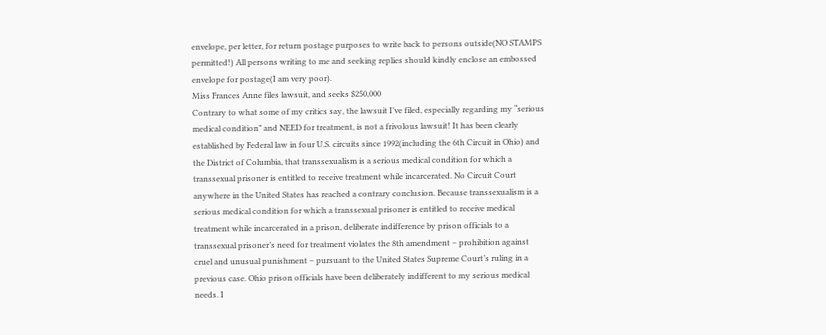envelope, per letter, for return postage purposes to write back to persons outside(NO STAMPS permitted!) All persons writing to me and seeking replies should kindly enclose an embossed envelope for postage(I am very poor).
Miss Frances Anne files lawsuit, and seeks $250,000
Contrary to what some of my critics say, the lawsuit I’ve filed, especially regarding my “serious medical condition” and NEED for treatment, is not a frivolous lawsuit! It has been clearly established by Federal law in four U.S. circuits since 1992(including the 6th Circuit in Ohio) and the District of Columbia, that transsexualism is a serious medical condition for which a transsexual prisoner is entitled to receive treatment while incarcerated. No Circuit Court anywhere in the United States has reached a contrary conclusion. Because transsexualism is a serious medical condition for which a transsexual prisoner is entitled to receive medical treatment while incarcerated in a prison, deliberate indifference by prison officials to a transsexual prisoner’s need for treatment violates the 8th amendment – prohibition against cruel and unusual punishment – pursuant to the United States Supreme Court’s ruling in a previous case. Ohio prison officials have been deliberately indifferent to my serious medical needs. I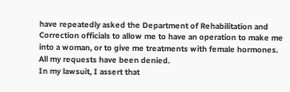have repeatedly asked the Department of Rehabilitation and Correction officials to allow me to have an operation to make me into a woman, or to give me treatments with female hormones. All my requests have been denied.
In my lawsuit, I assert that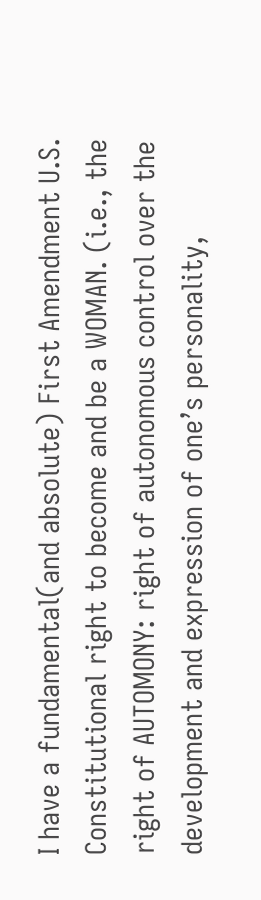I have a fundamental(and absolute) First Amendment U.S. Constitutional right to become and be a WOMAN. (i.e., the right of AUTOMONY: right of autonomous control over the development and expression of one’s personality,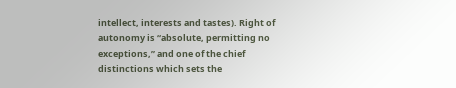intellect, interests and tastes). Right of autonomy is “absolute, permitting no exceptions,” and one of the chief distinctions which sets the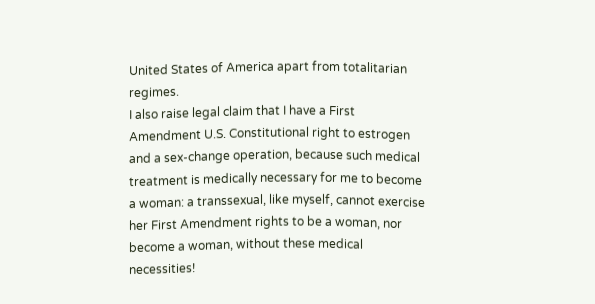United States of America apart from totalitarian regimes.
I also raise legal claim that I have a First Amendment U.S. Constitutional right to estrogen and a sex-change operation, because such medical treatment is medically necessary for me to become a woman: a transsexual, like myself, cannot exercise her First Amendment rights to be a woman, nor become a woman, without these medical necessities!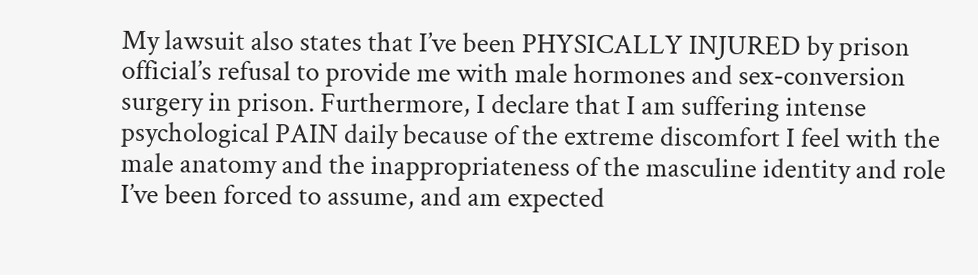My lawsuit also states that I’ve been PHYSICALLY INJURED by prison official’s refusal to provide me with male hormones and sex-conversion surgery in prison. Furthermore, I declare that I am suffering intense psychological PAIN daily because of the extreme discomfort I feel with the male anatomy and the inappropriateness of the masculine identity and role I’ve been forced to assume, and am expected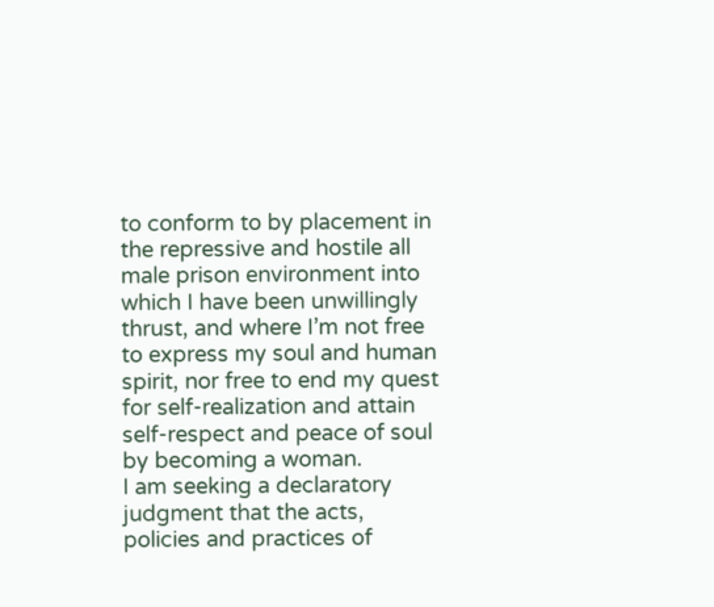to conform to by placement in the repressive and hostile all male prison environment into which I have been unwillingly thrust, and where I’m not free to express my soul and human spirit, nor free to end my quest for self-realization and attain self-respect and peace of soul by becoming a woman.
I am seeking a declaratory judgment that the acts, policies and practices of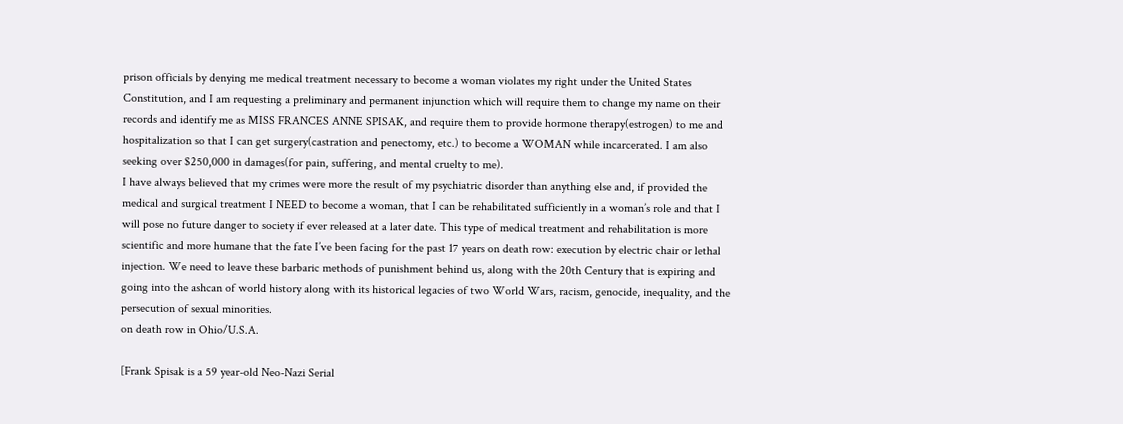prison officials by denying me medical treatment necessary to become a woman violates my right under the United States Constitution, and I am requesting a preliminary and permanent injunction which will require them to change my name on their records and identify me as MISS FRANCES ANNE SPISAK, and require them to provide hormone therapy(estrogen) to me and hospitalization so that I can get surgery(castration and penectomy, etc.) to become a WOMAN while incarcerated. I am also seeking over $250,000 in damages(for pain, suffering, and mental cruelty to me).
I have always believed that my crimes were more the result of my psychiatric disorder than anything else and, if provided the medical and surgical treatment I NEED to become a woman, that I can be rehabilitated sufficiently in a woman’s role and that I will pose no future danger to society if ever released at a later date. This type of medical treatment and rehabilitation is more scientific and more humane that the fate I’ve been facing for the past 17 years on death row: execution by electric chair or lethal injection. We need to leave these barbaric methods of punishment behind us, along with the 20th Century that is expiring and going into the ashcan of world history along with its historical legacies of two World Wars, racism, genocide, inequality, and the persecution of sexual minorities.
on death row in Ohio/U.S.A.

[Frank Spisak is a 59 year-old Neo-Nazi Serial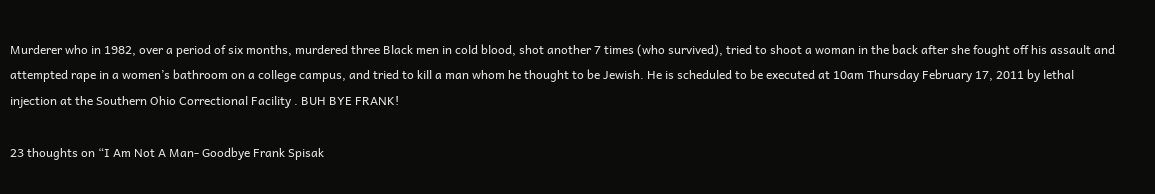Murderer who in 1982, over a period of six months, murdered three Black men in cold blood, shot another 7 times (who survived), tried to shoot a woman in the back after she fought off his assault and attempted rape in a women’s bathroom on a college campus, and tried to kill a man whom he thought to be Jewish. He is scheduled to be executed at 10am Thursday February 17, 2011 by lethal injection at the Southern Ohio Correctional Facility . BUH BYE FRANK!

23 thoughts on “I Am Not A Man- Goodbye Frank Spisak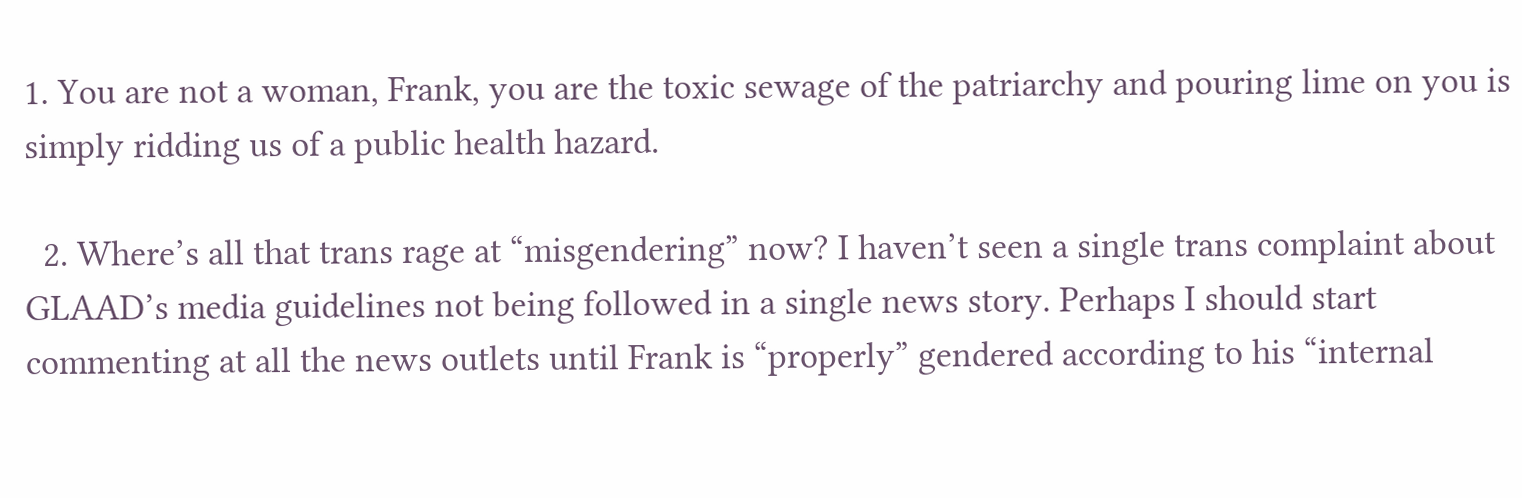1. You are not a woman, Frank, you are the toxic sewage of the patriarchy and pouring lime on you is simply ridding us of a public health hazard.

  2. Where’s all that trans rage at “misgendering” now? I haven’t seen a single trans complaint about GLAAD’s media guidelines not being followed in a single news story. Perhaps I should start commenting at all the news outlets until Frank is “properly” gendered according to his “internal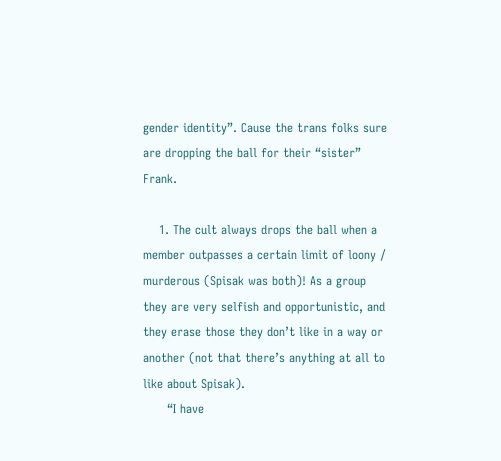gender identity”. Cause the trans folks sure are dropping the ball for their “sister” Frank.

    1. The cult always drops the ball when a member outpasses a certain limit of loony / murderous (Spisak was both)! As a group they are very selfish and opportunistic, and they erase those they don’t like in a way or another (not that there’s anything at all to like about Spisak).
      “I have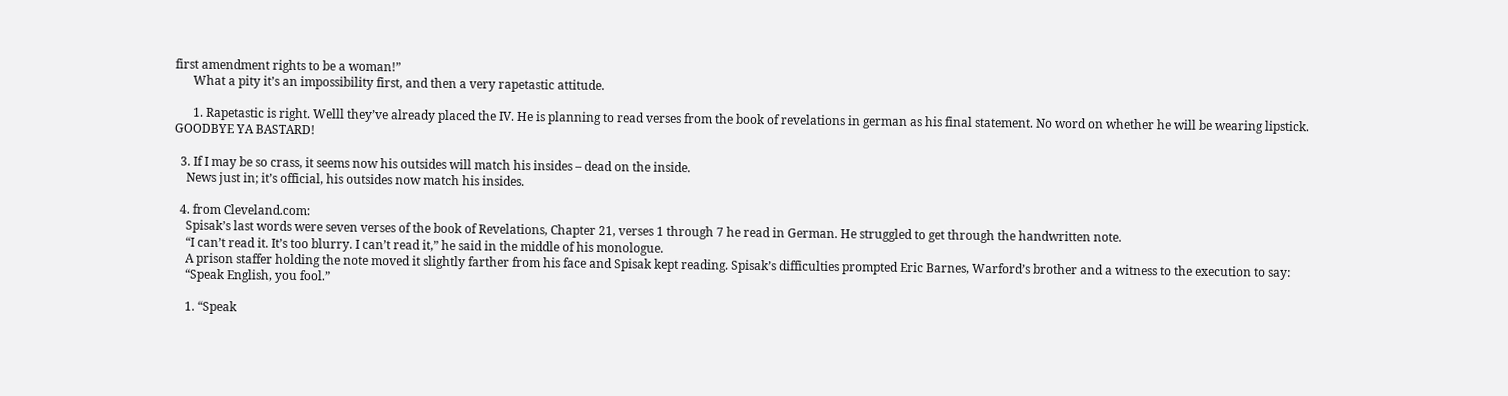first amendment rights to be a woman!”
      What a pity it’s an impossibility first, and then a very rapetastic attitude.

      1. Rapetastic is right. Welll they’ve already placed the IV. He is planning to read verses from the book of revelations in german as his final statement. No word on whether he will be wearing lipstick. GOODBYE YA BASTARD!

  3. If I may be so crass, it seems now his outsides will match his insides – dead on the inside.
    News just in; it’s official, his outsides now match his insides.

  4. from Cleveland.com:
    Spisak’s last words were seven verses of the book of Revelations, Chapter 21, verses 1 through 7 he read in German. He struggled to get through the handwritten note.
    “I can’t read it. It’s too blurry. I can’t read it,” he said in the middle of his monologue.
    A prison staffer holding the note moved it slightly farther from his face and Spisak kept reading. Spisak’s difficulties prompted Eric Barnes, Warford’s brother and a witness to the execution to say:
    “Speak English, you fool.”

    1. “Speak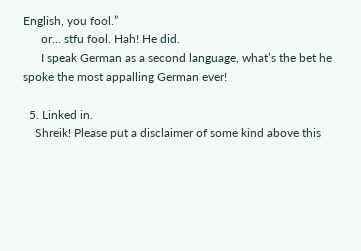English, you fool.”
      or… stfu fool. Hah! He did.
      I speak German as a second language, what’s the bet he spoke the most appalling German ever!

  5. Linked in.
    Shreik! Please put a disclaimer of some kind above this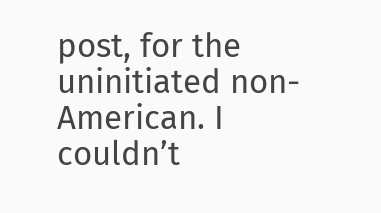post, for the uninitiated non-American. I couldn’t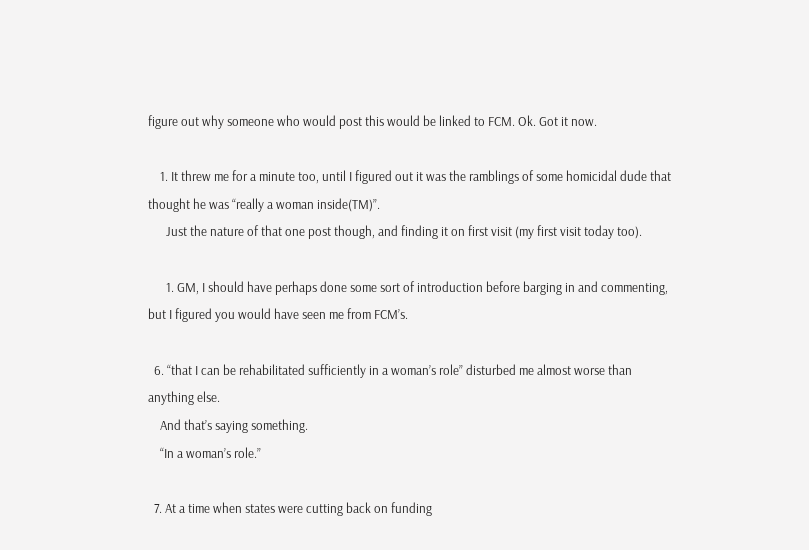figure out why someone who would post this would be linked to FCM. Ok. Got it now.

    1. It threw me for a minute too, until I figured out it was the ramblings of some homicidal dude that thought he was “really a woman inside(TM)”.
      Just the nature of that one post though, and finding it on first visit (my first visit today too).

      1. GM, I should have perhaps done some sort of introduction before barging in and commenting, but I figured you would have seen me from FCM’s.

  6. “that I can be rehabilitated sufficiently in a woman’s role” disturbed me almost worse than anything else.
    And that’s saying something.
    “In a woman’s role.”

  7. At a time when states were cutting back on funding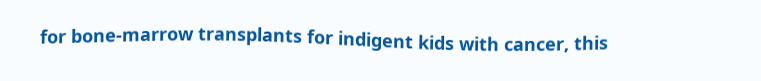for bone-marrow transplants for indigent kids with cancer, this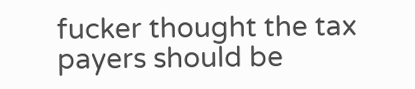fucker thought the tax payers should be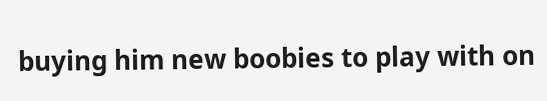buying him new boobies to play with on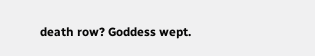death row? Goddess wept.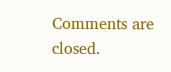Comments are closed.